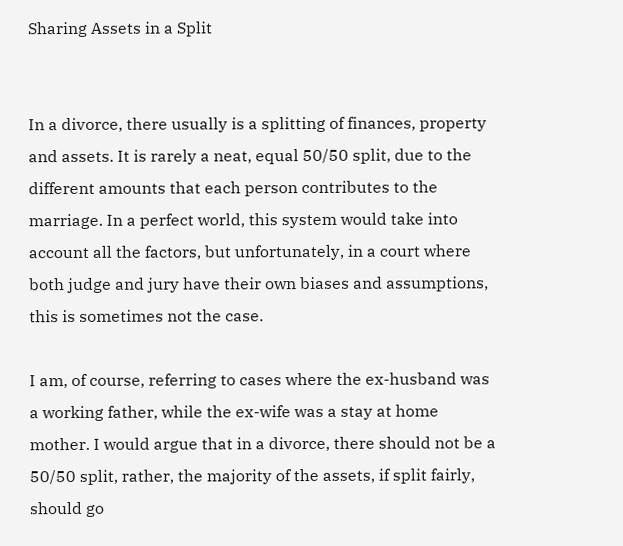Sharing Assets in a Split


In a divorce, there usually is a splitting of finances, property and assets. It is rarely a neat, equal 50/50 split, due to the different amounts that each person contributes to the marriage. In a perfect world, this system would take into account all the factors, but unfortunately, in a court where both judge and jury have their own biases and assumptions, this is sometimes not the case.

I am, of course, referring to cases where the ex-husband was a working father, while the ex-wife was a stay at home mother. I would argue that in a divorce, there should not be a 50/50 split, rather, the majority of the assets, if split fairly, should go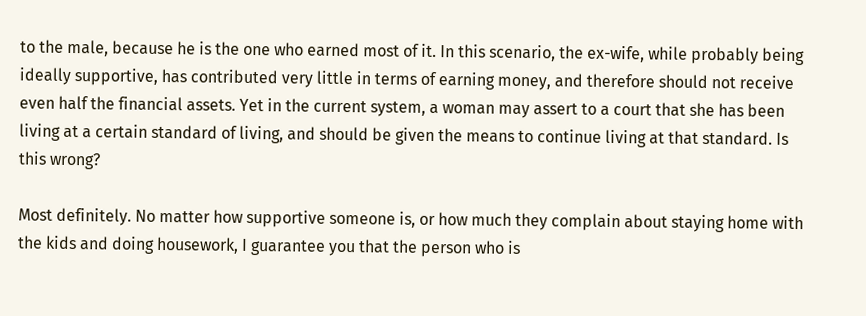to the male, because he is the one who earned most of it. In this scenario, the ex-wife, while probably being ideally supportive, has contributed very little in terms of earning money, and therefore should not receive even half the financial assets. Yet in the current system, a woman may assert to a court that she has been living at a certain standard of living, and should be given the means to continue living at that standard. Is this wrong?

Most definitely. No matter how supportive someone is, or how much they complain about staying home with the kids and doing housework, I guarantee you that the person who is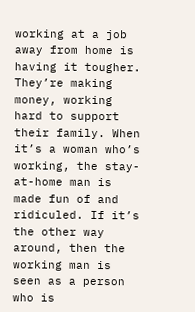working at a job away from home is having it tougher. They’re making money, working hard to support their family. When it’s a woman who’s working, the stay-at-home man is made fun of and ridiculed. If it’s the other way around, then the working man is seen as a person who is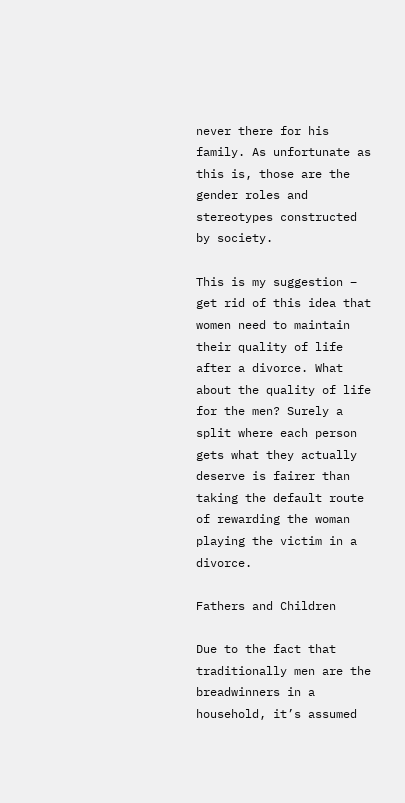never there for his family. As unfortunate as this is, those are the gender roles and stereotypes constructed by society.

This is my suggestion – get rid of this idea that women need to maintain their quality of life after a divorce. What about the quality of life for the men? Surely a split where each person gets what they actually deserve is fairer than taking the default route of rewarding the woman playing the victim in a divorce.

Fathers and Children

Due to the fact that traditionally men are the breadwinners in a household, it’s assumed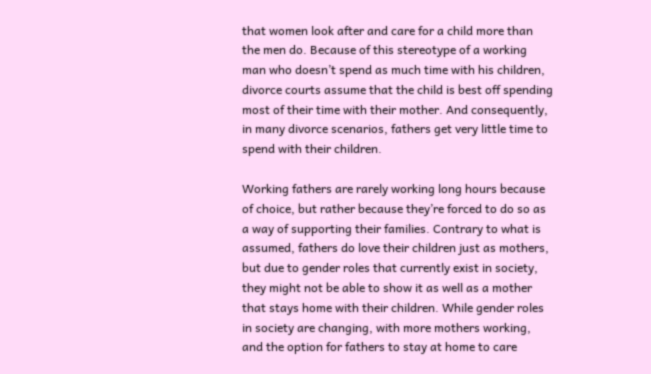that women look after and care for a child more than the men do. Because of this stereotype of a working man who doesn’t spend as much time with his children, divorce courts assume that the child is best off spending most of their time with their mother. And consequently, in many divorce scenarios, fathers get very little time to spend with their children.

Working fathers are rarely working long hours because of choice, but rather because they’re forced to do so as a way of supporting their families. Contrary to what is assumed, fathers do love their children just as mothers, but due to gender roles that currently exist in society, they might not be able to show it as well as a mother that stays home with their children. While gender roles in society are changing, with more mothers working, and the option for fathers to stay at home to care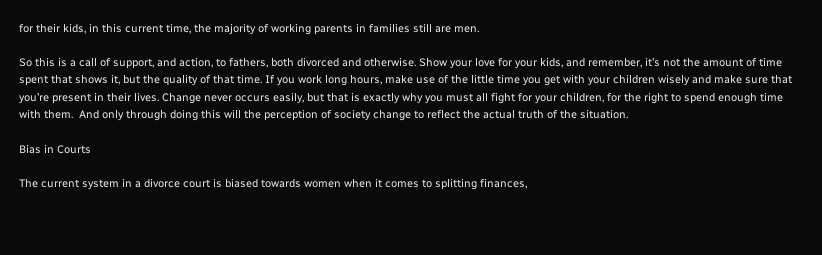for their kids, in this current time, the majority of working parents in families still are men.

So this is a call of support, and action, to fathers, both divorced and otherwise. Show your love for your kids, and remember, it’s not the amount of time spent that shows it, but the quality of that time. If you work long hours, make use of the little time you get with your children wisely and make sure that you’re present in their lives. Change never occurs easily, but that is exactly why you must all fight for your children, for the right to spend enough time with them.  And only through doing this will the perception of society change to reflect the actual truth of the situation.

Bias in Courts

The current system in a divorce court is biased towards women when it comes to splitting finances,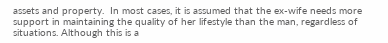assets and property.  In most cases, it is assumed that the ex-wife needs more support in maintaining the quality of her lifestyle than the man, regardless of situations. Although this is a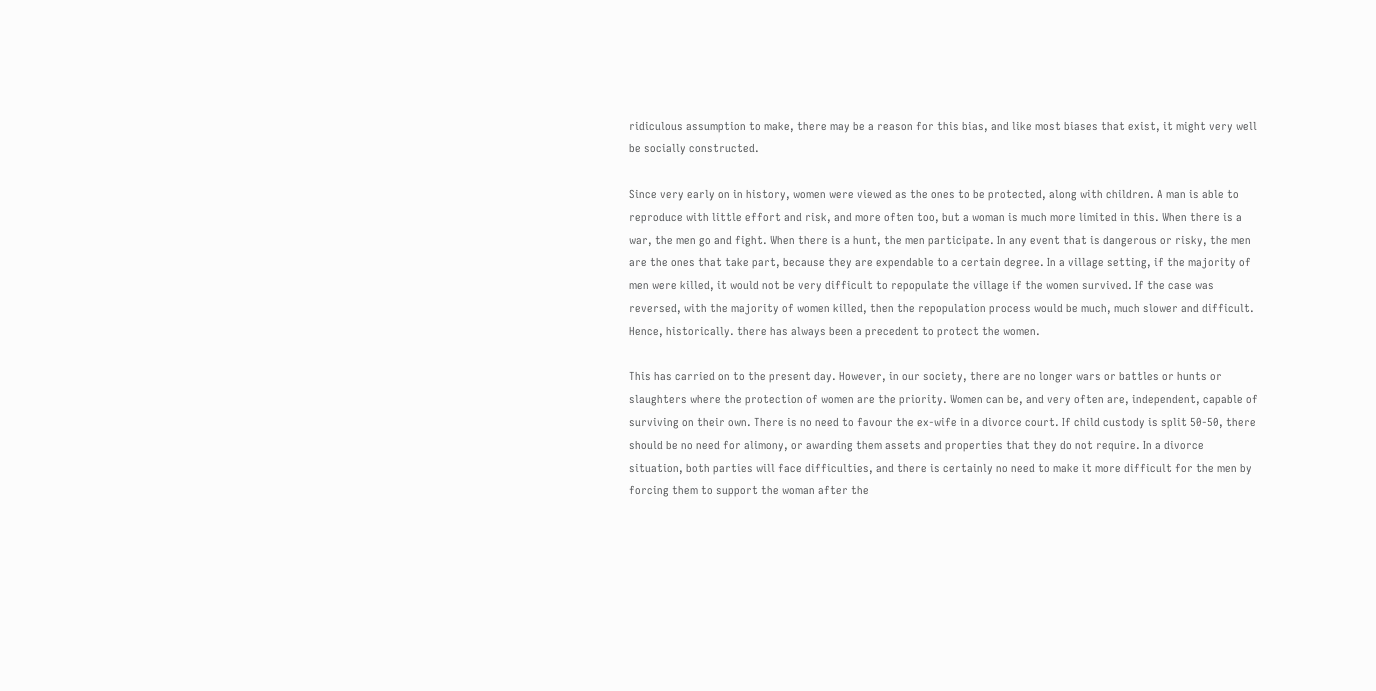ridiculous assumption to make, there may be a reason for this bias, and like most biases that exist, it might very well be socially constructed.

Since very early on in history, women were viewed as the ones to be protected, along with children. A man is able to reproduce with little effort and risk, and more often too, but a woman is much more limited in this. When there is a war, the men go and fight. When there is a hunt, the men participate. In any event that is dangerous or risky, the men are the ones that take part, because they are expendable to a certain degree. In a village setting, if the majority of men were killed, it would not be very difficult to repopulate the village if the women survived. If the case was reversed, with the majority of women killed, then the repopulation process would be much, much slower and difficult. Hence, historically. there has always been a precedent to protect the women.

This has carried on to the present day. However, in our society, there are no longer wars or battles or hunts or slaughters where the protection of women are the priority. Women can be, and very often are, independent, capable of surviving on their own. There is no need to favour the ex-wife in a divorce court. If child custody is split 50-50, there should be no need for alimony, or awarding them assets and properties that they do not require. In a divorce situation, both parties will face difficulties, and there is certainly no need to make it more difficult for the men by forcing them to support the woman after the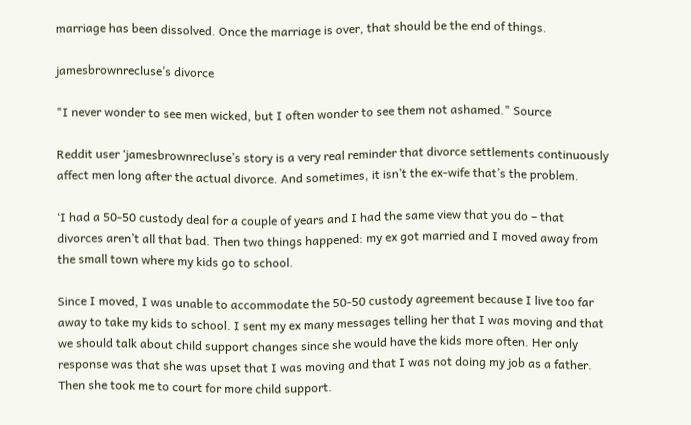marriage has been dissolved. Once the marriage is over, that should be the end of things.

jamesbrownrecluse’s divorce

"I never wonder to see men wicked, but I often wonder to see them not ashamed." Source

Reddit user ‘jamesbrownrecluse’s story is a very real reminder that divorce settlements continuously affect men long after the actual divorce. And sometimes, it isn’t the ex-wife that’s the problem.

‘I had a 50-50 custody deal for a couple of years and I had the same view that you do – that divorces aren’t all that bad. Then two things happened: my ex got married and I moved away from the small town where my kids go to school.

Since I moved, I was unable to accommodate the 50-50 custody agreement because I live too far away to take my kids to school. I sent my ex many messages telling her that I was moving and that we should talk about child support changes since she would have the kids more often. Her only response was that she was upset that I was moving and that I was not doing my job as a father. Then she took me to court for more child support.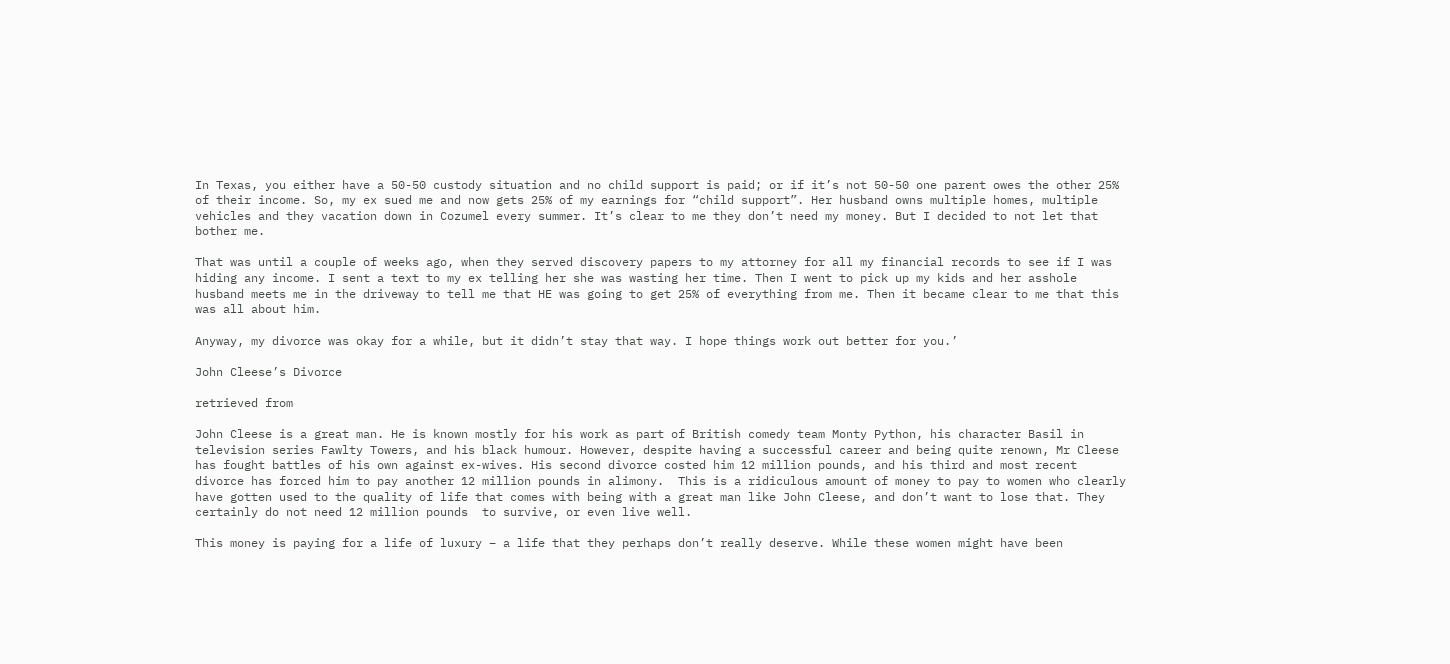In Texas, you either have a 50-50 custody situation and no child support is paid; or if it’s not 50-50 one parent owes the other 25% of their income. So, my ex sued me and now gets 25% of my earnings for “child support”. Her husband owns multiple homes, multiple vehicles and they vacation down in Cozumel every summer. It’s clear to me they don’t need my money. But I decided to not let that bother me.

That was until a couple of weeks ago, when they served discovery papers to my attorney for all my financial records to see if I was hiding any income. I sent a text to my ex telling her she was wasting her time. Then I went to pick up my kids and her asshole husband meets me in the driveway to tell me that HE was going to get 25% of everything from me. Then it became clear to me that this was all about him.

Anyway, my divorce was okay for a while, but it didn’t stay that way. I hope things work out better for you.’

John Cleese’s Divorce

retrieved from

John Cleese is a great man. He is known mostly for his work as part of British comedy team Monty Python, his character Basil in television series Fawlty Towers, and his black humour. However, despite having a successful career and being quite renown, Mr Cleese has fought battles of his own against ex-wives. His second divorce costed him 12 million pounds, and his third and most recent divorce has forced him to pay another 12 million pounds in alimony.  This is a ridiculous amount of money to pay to women who clearly have gotten used to the quality of life that comes with being with a great man like John Cleese, and don’t want to lose that. They certainly do not need 12 million pounds  to survive, or even live well.

This money is paying for a life of luxury – a life that they perhaps don’t really deserve. While these women might have been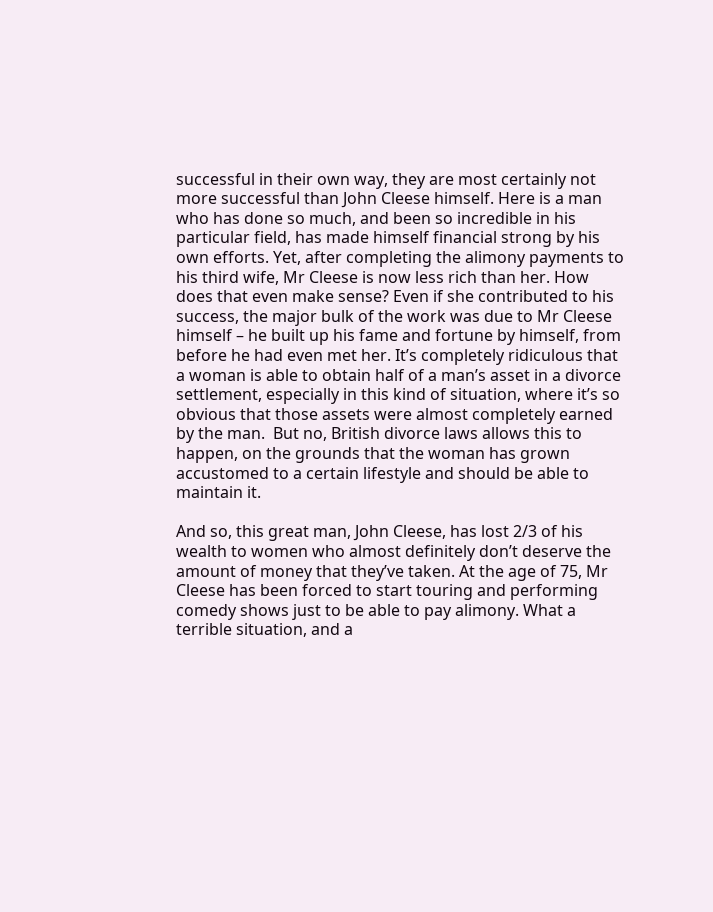successful in their own way, they are most certainly not more successful than John Cleese himself. Here is a man who has done so much, and been so incredible in his particular field, has made himself financial strong by his own efforts. Yet, after completing the alimony payments to his third wife, Mr Cleese is now less rich than her. How does that even make sense? Even if she contributed to his success, the major bulk of the work was due to Mr Cleese himself – he built up his fame and fortune by himself, from before he had even met her. It’s completely ridiculous that a woman is able to obtain half of a man’s asset in a divorce settlement, especially in this kind of situation, where it’s so obvious that those assets were almost completely earned by the man.  But no, British divorce laws allows this to happen, on the grounds that the woman has grown accustomed to a certain lifestyle and should be able to maintain it.

And so, this great man, John Cleese, has lost 2/3 of his wealth to women who almost definitely don’t deserve the amount of money that they’ve taken. At the age of 75, Mr Cleese has been forced to start touring and performing comedy shows just to be able to pay alimony. What a terrible situation, and a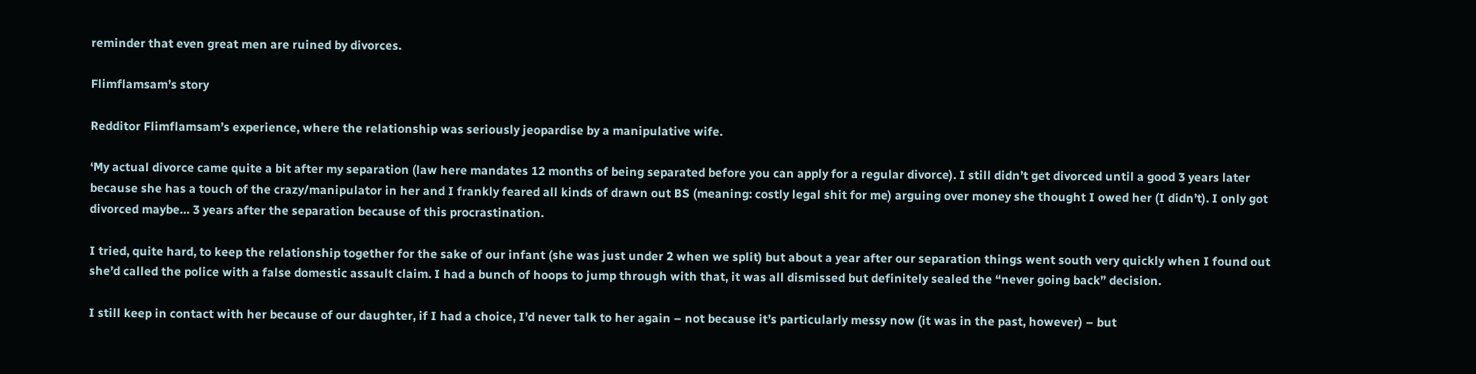reminder that even great men are ruined by divorces.

Flimflamsam’s story

Redditor Flimflamsam’s experience, where the relationship was seriously jeopardise by a manipulative wife.

‘My actual divorce came quite a bit after my separation (law here mandates 12 months of being separated before you can apply for a regular divorce). I still didn’t get divorced until a good 3 years later because she has a touch of the crazy/manipulator in her and I frankly feared all kinds of drawn out BS (meaning: costly legal shit for me) arguing over money she thought I owed her (I didn’t). I only got divorced maybe… 3 years after the separation because of this procrastination.

I tried, quite hard, to keep the relationship together for the sake of our infant (she was just under 2 when we split) but about a year after our separation things went south very quickly when I found out she’d called the police with a false domestic assault claim. I had a bunch of hoops to jump through with that, it was all dismissed but definitely sealed the “never going back” decision.

I still keep in contact with her because of our daughter, if I had a choice, I’d never talk to her again – not because it’s particularly messy now (it was in the past, however) – but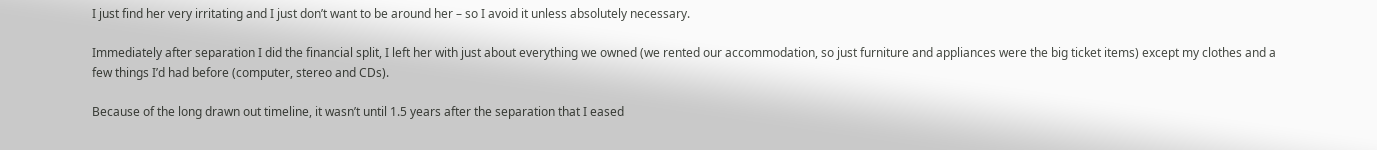I just find her very irritating and I just don’t want to be around her – so I avoid it unless absolutely necessary.

Immediately after separation I did the financial split, I left her with just about everything we owned (we rented our accommodation, so just furniture and appliances were the big ticket items) except my clothes and a few things I’d had before (computer, stereo and CDs).

Because of the long drawn out timeline, it wasn’t until 1.5 years after the separation that I eased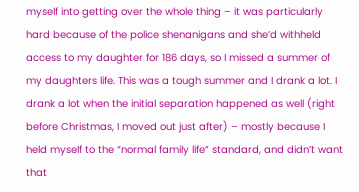myself into getting over the whole thing – it was particularly hard because of the police shenanigans and she’d withheld access to my daughter for 186 days, so I missed a summer of my daughters life. This was a tough summer and I drank a lot. I drank a lot when the initial separation happened as well (right before Christmas, I moved out just after) – mostly because I held myself to the “normal family life” standard, and didn’t want that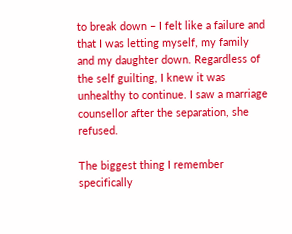to break down – I felt like a failure and that I was letting myself, my family and my daughter down. Regardless of the self guilting, I knew it was unhealthy to continue. I saw a marriage counsellor after the separation, she refused.

The biggest thing I remember specifically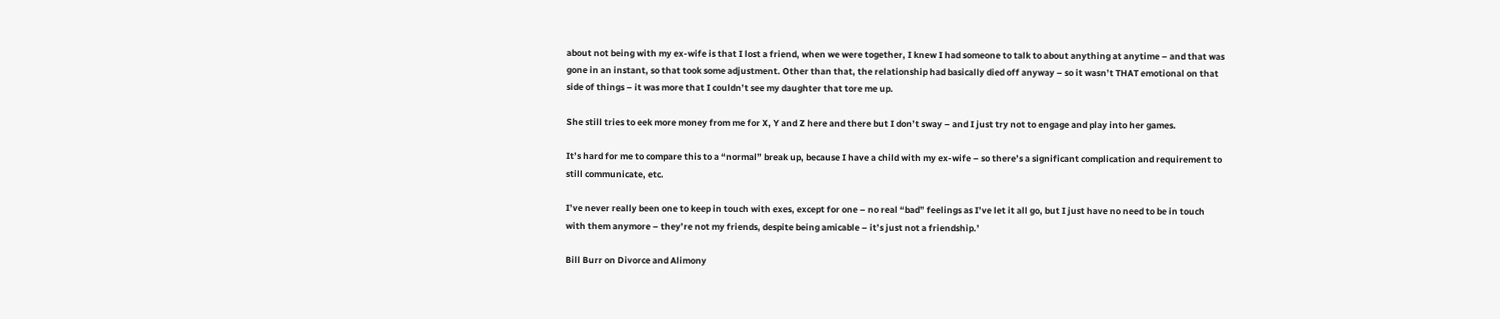about not being with my ex-wife is that I lost a friend, when we were together, I knew I had someone to talk to about anything at anytime – and that was gone in an instant, so that took some adjustment. Other than that, the relationship had basically died off anyway – so it wasn’t THAT emotional on that side of things – it was more that I couldn’t see my daughter that tore me up.

She still tries to eek more money from me for X, Y and Z here and there but I don’t sway – and I just try not to engage and play into her games.

It’s hard for me to compare this to a “normal” break up, because I have a child with my ex-wife – so there’s a significant complication and requirement to still communicate, etc.

I’ve never really been one to keep in touch with exes, except for one – no real “bad” feelings as I’ve let it all go, but I just have no need to be in touch with them anymore – they’re not my friends, despite being amicable – it’s just not a friendship.’

Bill Burr on Divorce and Alimony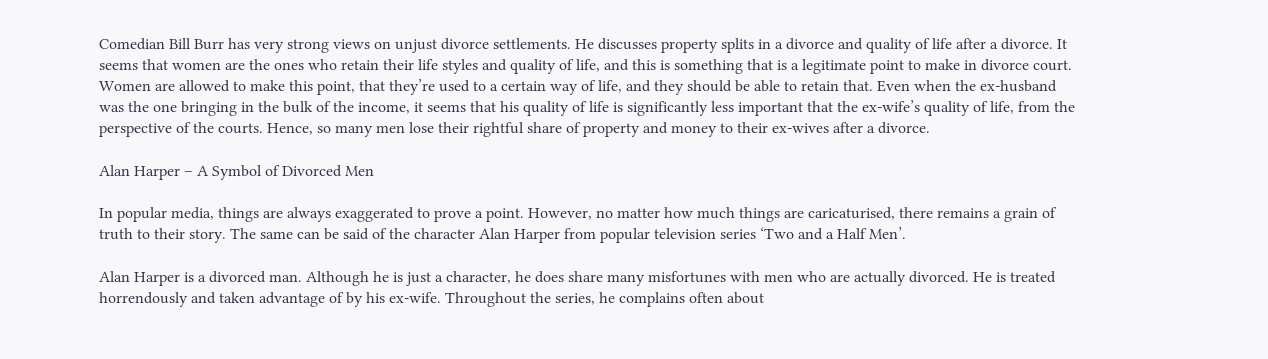Comedian Bill Burr has very strong views on unjust divorce settlements. He discusses property splits in a divorce and quality of life after a divorce. It seems that women are the ones who retain their life styles and quality of life, and this is something that is a legitimate point to make in divorce court. Women are allowed to make this point, that they’re used to a certain way of life, and they should be able to retain that. Even when the ex-husband was the one bringing in the bulk of the income, it seems that his quality of life is significantly less important that the ex-wife’s quality of life, from the perspective of the courts. Hence, so many men lose their rightful share of property and money to their ex-wives after a divorce.

Alan Harper – A Symbol of Divorced Men

In popular media, things are always exaggerated to prove a point. However, no matter how much things are caricaturised, there remains a grain of truth to their story. The same can be said of the character Alan Harper from popular television series ‘Two and a Half Men’.

Alan Harper is a divorced man. Although he is just a character, he does share many misfortunes with men who are actually divorced. He is treated horrendously and taken advantage of by his ex-wife. Throughout the series, he complains often about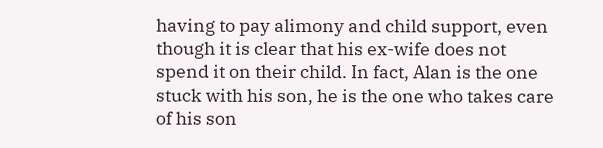having to pay alimony and child support, even though it is clear that his ex-wife does not spend it on their child. In fact, Alan is the one stuck with his son, he is the one who takes care of his son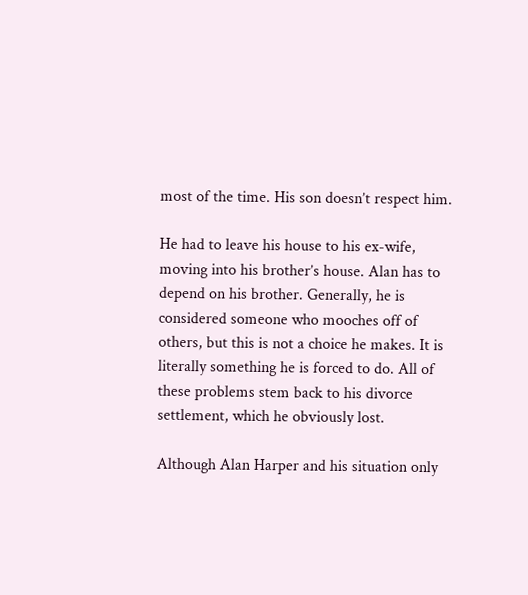most of the time. His son doesn’t respect him.

He had to leave his house to his ex-wife, moving into his brother’s house. Alan has to depend on his brother. Generally, he is considered someone who mooches off of others, but this is not a choice he makes. It is literally something he is forced to do. All of these problems stem back to his divorce settlement, which he obviously lost.

Although Alan Harper and his situation only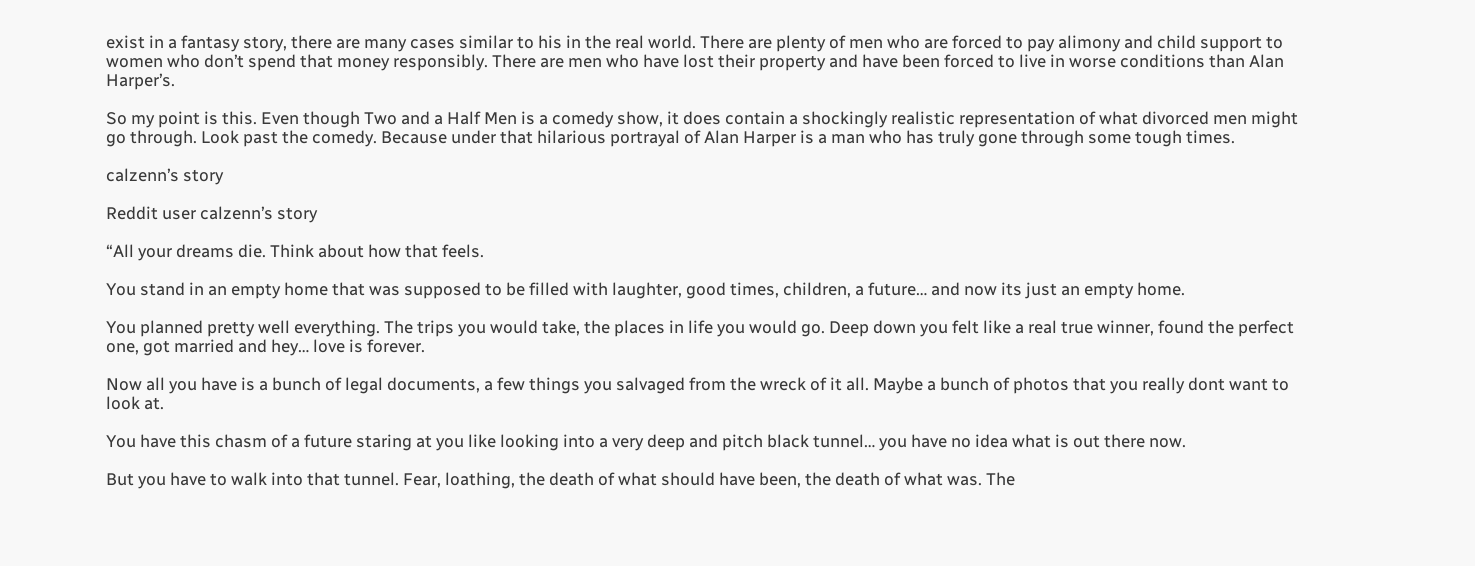exist in a fantasy story, there are many cases similar to his in the real world. There are plenty of men who are forced to pay alimony and child support to women who don’t spend that money responsibly. There are men who have lost their property and have been forced to live in worse conditions than Alan Harper’s.

So my point is this. Even though Two and a Half Men is a comedy show, it does contain a shockingly realistic representation of what divorced men might go through. Look past the comedy. Because under that hilarious portrayal of Alan Harper is a man who has truly gone through some tough times.

calzenn’s story

Reddit user calzenn’s story

“All your dreams die. Think about how that feels.

You stand in an empty home that was supposed to be filled with laughter, good times, children, a future… and now its just an empty home.

You planned pretty well everything. The trips you would take, the places in life you would go. Deep down you felt like a real true winner, found the perfect one, got married and hey… love is forever.

Now all you have is a bunch of legal documents, a few things you salvaged from the wreck of it all. Maybe a bunch of photos that you really dont want to look at.

You have this chasm of a future staring at you like looking into a very deep and pitch black tunnel… you have no idea what is out there now.

But you have to walk into that tunnel. Fear, loathing, the death of what should have been, the death of what was. The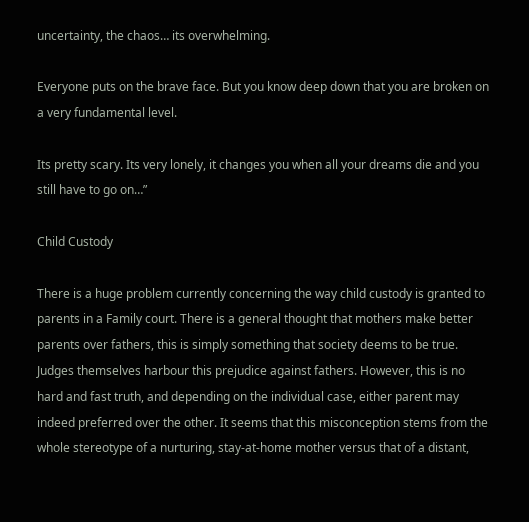uncertainty, the chaos… its overwhelming.

Everyone puts on the brave face. But you know deep down that you are broken on a very fundamental level.

Its pretty scary. Its very lonely, it changes you when all your dreams die and you still have to go on…”

Child Custody

There is a huge problem currently concerning the way child custody is granted to parents in a Family court. There is a general thought that mothers make better parents over fathers, this is simply something that society deems to be true. Judges themselves harbour this prejudice against fathers. However, this is no hard and fast truth, and depending on the individual case, either parent may indeed preferred over the other. It seems that this misconception stems from the whole stereotype of a nurturing, stay-at-home mother versus that of a distant,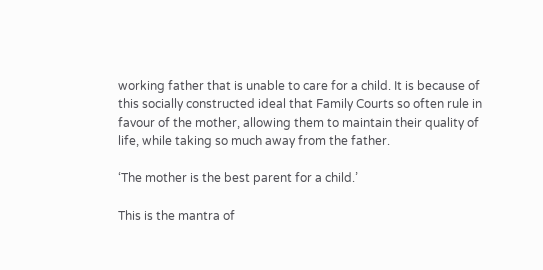working father that is unable to care for a child. It is because of this socially constructed ideal that Family Courts so often rule in favour of the mother, allowing them to maintain their quality of life, while taking so much away from the father.

‘The mother is the best parent for a child.’

This is the mantra of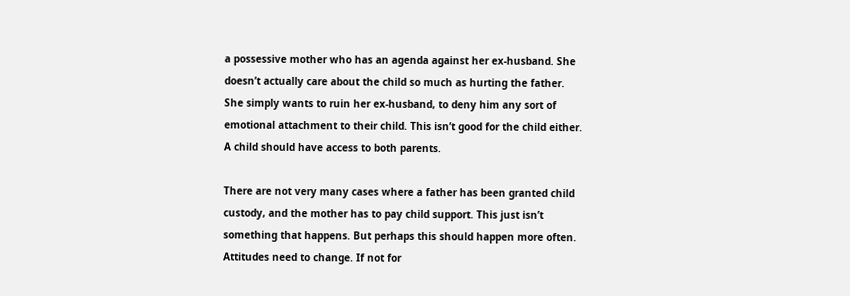a possessive mother who has an agenda against her ex-husband. She doesn’t actually care about the child so much as hurting the father. She simply wants to ruin her ex-husband, to deny him any sort of emotional attachment to their child. This isn’t good for the child either. A child should have access to both parents.

There are not very many cases where a father has been granted child custody, and the mother has to pay child support. This just isn’t something that happens. But perhaps this should happen more often. Attitudes need to change. If not for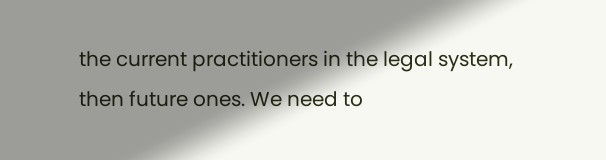the current practitioners in the legal system, then future ones. We need to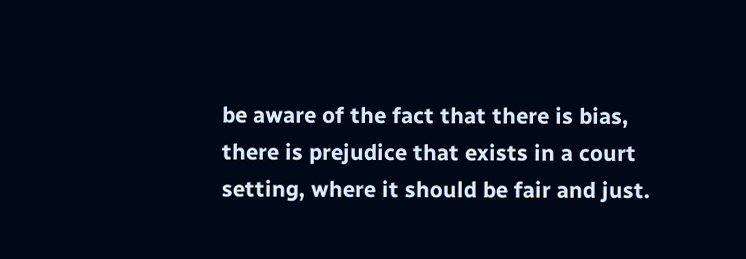be aware of the fact that there is bias, there is prejudice that exists in a court setting, where it should be fair and just.